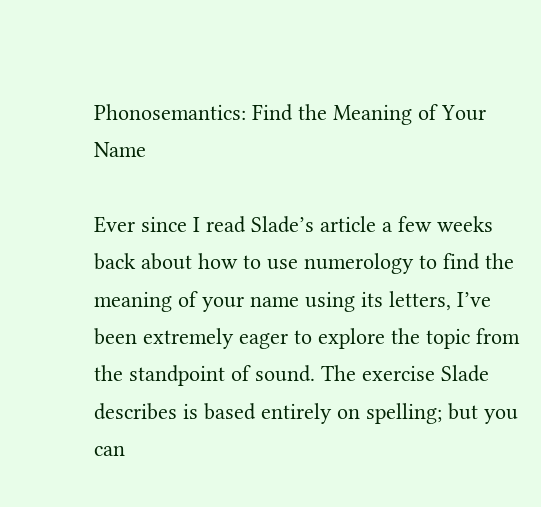Phonosemantics: Find the Meaning of Your Name

Ever since I read Slade’s article a few weeks back about how to use numerology to find the meaning of your name using its letters, I’ve been extremely eager to explore the topic from the standpoint of sound. The exercise Slade describes is based entirely on spelling; but you can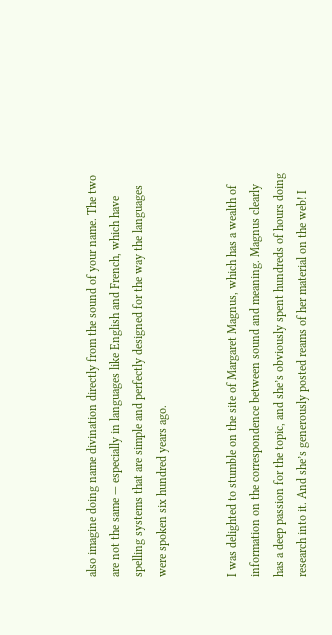also imagine doing name divination directly from the sound of your name. The two are not the same — especially in languages like English and French, which have spelling systems that are simple and perfectly designed for the way the languages were spoken six hundred years ago.


I was delighted to stumble on the site of Margaret Magnus, which has a wealth of information on the correspondence between sound and meaning. Magnus clearly has a deep passion for the topic, and she’s obviously spent hundreds of hours doing research into it. And she’s generously posted reams of her material on the web! I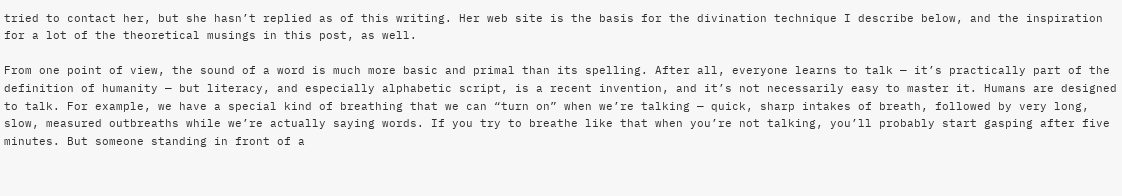tried to contact her, but she hasn’t replied as of this writing. Her web site is the basis for the divination technique I describe below, and the inspiration for a lot of the theoretical musings in this post, as well.

From one point of view, the sound of a word is much more basic and primal than its spelling. After all, everyone learns to talk — it’s practically part of the definition of humanity — but literacy, and especially alphabetic script, is a recent invention, and it’s not necessarily easy to master it. Humans are designed to talk. For example, we have a special kind of breathing that we can “turn on” when we’re talking — quick, sharp intakes of breath, followed by very long, slow, measured outbreaths while we’re actually saying words. If you try to breathe like that when you’re not talking, you’ll probably start gasping after five minutes. But someone standing in front of a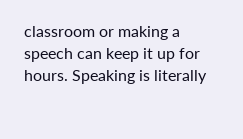classroom or making a speech can keep it up for hours. Speaking is literally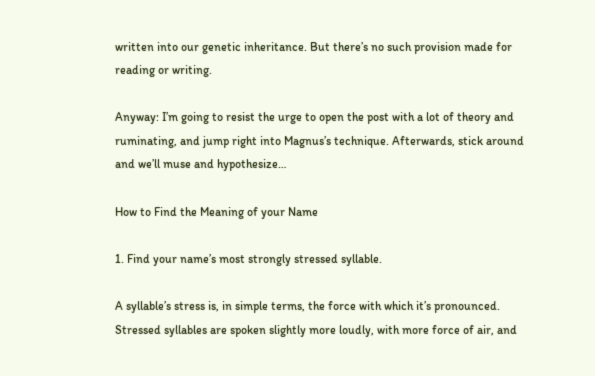written into our genetic inheritance. But there’s no such provision made for reading or writing.

Anyway: I’m going to resist the urge to open the post with a lot of theory and ruminating, and jump right into Magnus’s technique. Afterwards, stick around and we’ll muse and hypothesize…

How to Find the Meaning of your Name

1. Find your name’s most strongly stressed syllable.

A syllable’s stress is, in simple terms, the force with which it’s pronounced. Stressed syllables are spoken slightly more loudly, with more force of air, and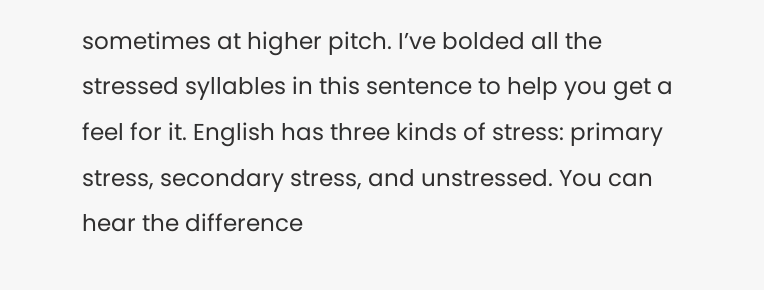sometimes at higher pitch. I’ve bolded all the stressed syllables in this sentence to help you get a feel for it. English has three kinds of stress: primary stress, secondary stress, and unstressed. You can hear the difference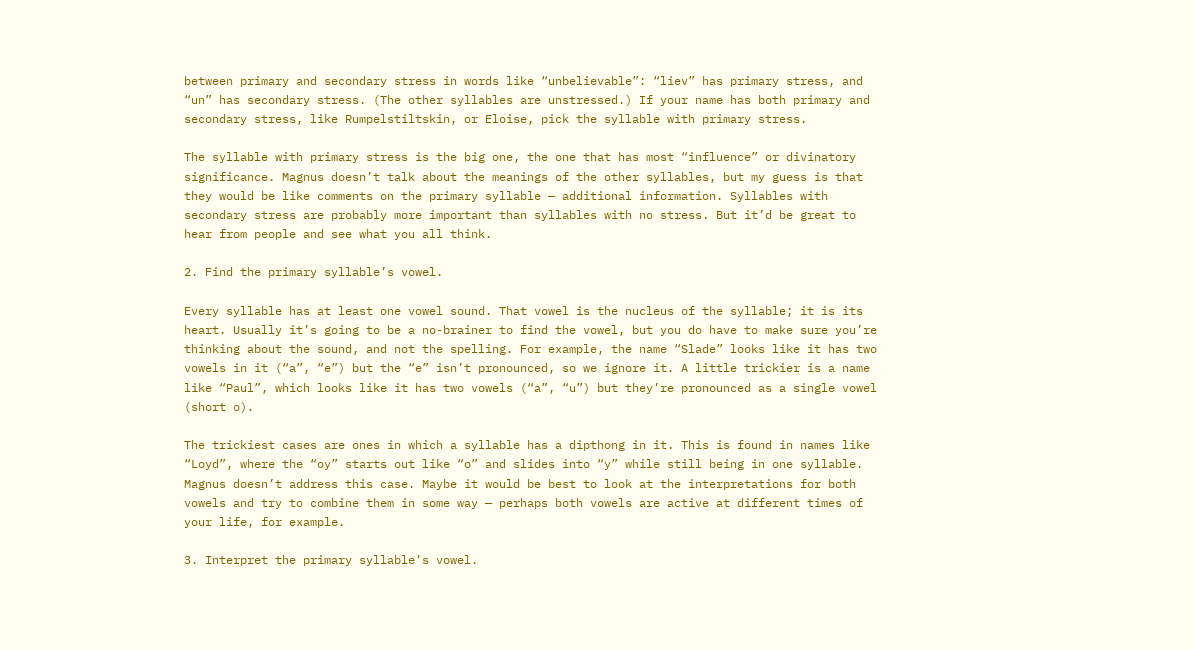between primary and secondary stress in words like “unbelievable”: “liev” has primary stress, and “un” has secondary stress. (The other syllables are unstressed.) If your name has both primary and secondary stress, like Rumpelstiltskin, or Eloise, pick the syllable with primary stress.

The syllable with primary stress is the big one, the one that has most “influence” or divinatory significance. Magnus doesn’t talk about the meanings of the other syllables, but my guess is that they would be like comments on the primary syllable — additional information. Syllables with secondary stress are probably more important than syllables with no stress. But it’d be great to hear from people and see what you all think.

2. Find the primary syllable’s vowel.

Every syllable has at least one vowel sound. That vowel is the nucleus of the syllable; it is its heart. Usually it’s going to be a no-brainer to find the vowel, but you do have to make sure you’re thinking about the sound, and not the spelling. For example, the name “Slade” looks like it has two vowels in it (“a”, “e”) but the “e” isn’t pronounced, so we ignore it. A little trickier is a name like “Paul”, which looks like it has two vowels (“a”, “u”) but they’re pronounced as a single vowel (short o).

The trickiest cases are ones in which a syllable has a dipthong in it. This is found in names like “Loyd”, where the “oy” starts out like “o” and slides into “y” while still being in one syllable. Magnus doesn’t address this case. Maybe it would be best to look at the interpretations for both vowels and try to combine them in some way — perhaps both vowels are active at different times of your life, for example.

3. Interpret the primary syllable’s vowel.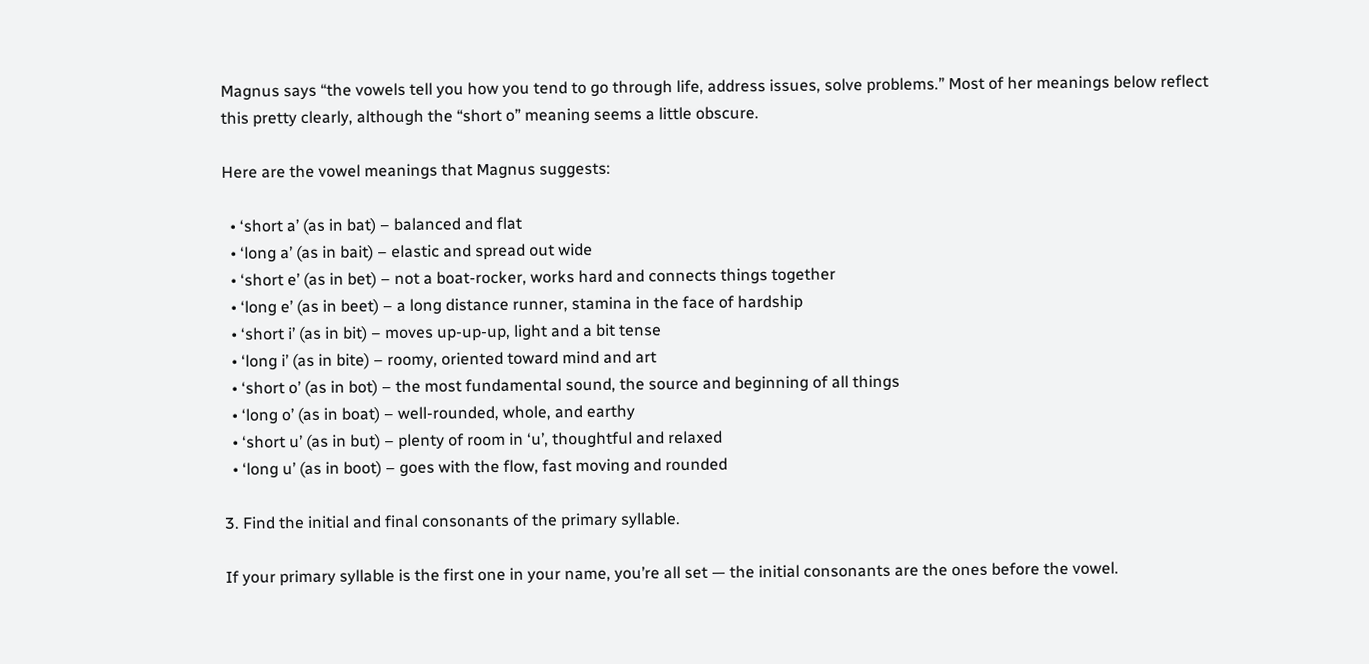Magnus says “the vowels tell you how you tend to go through life, address issues, solve problems.” Most of her meanings below reflect this pretty clearly, although the “short o” meaning seems a little obscure.

Here are the vowel meanings that Magnus suggests:

  • ‘short a’ (as in bat) – balanced and flat
  • ‘long a’ (as in bait) – elastic and spread out wide
  • ‘short e’ (as in bet) – not a boat-rocker, works hard and connects things together
  • ‘long e’ (as in beet) – a long distance runner, stamina in the face of hardship
  • ‘short i’ (as in bit) – moves up-up-up, light and a bit tense
  • ‘long i’ (as in bite) – roomy, oriented toward mind and art
  • ‘short o’ (as in bot) – the most fundamental sound, the source and beginning of all things
  • ‘long o’ (as in boat) – well-rounded, whole, and earthy
  • ‘short u’ (as in but) – plenty of room in ‘u’, thoughtful and relaxed
  • ‘long u’ (as in boot) – goes with the flow, fast moving and rounded

3. Find the initial and final consonants of the primary syllable.

If your primary syllable is the first one in your name, you’re all set — the initial consonants are the ones before the vowel.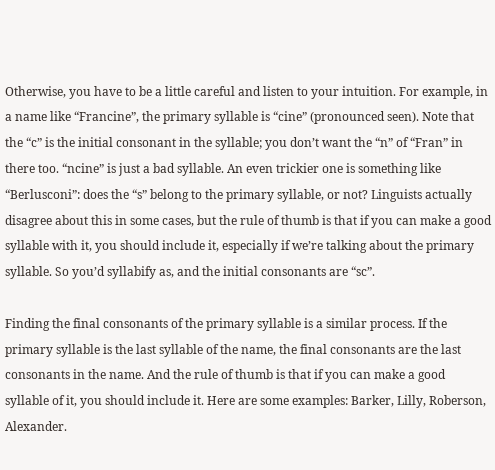Otherwise, you have to be a little careful and listen to your intuition. For example, in a name like “Francine”, the primary syllable is “cine” (pronounced seen). Note that the “c” is the initial consonant in the syllable; you don’t want the “n” of “Fran” in there too. “ncine” is just a bad syllable. An even trickier one is something like “Berlusconi”: does the “s” belong to the primary syllable, or not? Linguists actually disagree about this in some cases, but the rule of thumb is that if you can make a good syllable with it, you should include it, especially if we’re talking about the primary syllable. So you’d syllabify as, and the initial consonants are “sc”.

Finding the final consonants of the primary syllable is a similar process. If the primary syllable is the last syllable of the name, the final consonants are the last consonants in the name. And the rule of thumb is that if you can make a good syllable of it, you should include it. Here are some examples: Barker, Lilly, Roberson, Alexander.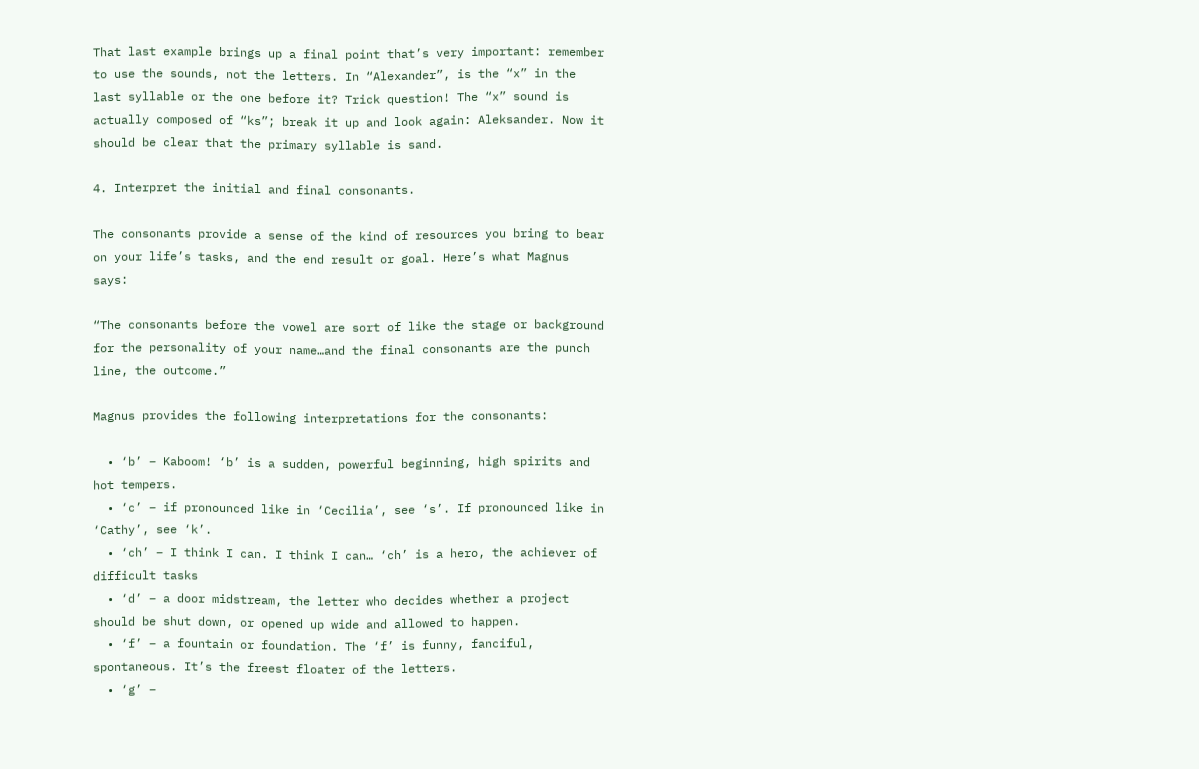That last example brings up a final point that’s very important: remember to use the sounds, not the letters. In “Alexander”, is the “x” in the last syllable or the one before it? Trick question! The “x” sound is actually composed of “ks”; break it up and look again: Aleksander. Now it should be clear that the primary syllable is sand.

4. Interpret the initial and final consonants.

The consonants provide a sense of the kind of resources you bring to bear on your life’s tasks, and the end result or goal. Here’s what Magnus says:

“The consonants before the vowel are sort of like the stage or background for the personality of your name…and the final consonants are the punch line, the outcome.”

Magnus provides the following interpretations for the consonants:

  • ‘b’ – Kaboom! ‘b’ is a sudden, powerful beginning, high spirits and hot tempers.
  • ‘c’ – if pronounced like in ‘Cecilia’, see ‘s’. If pronounced like in ‘Cathy’, see ‘k’.
  • ‘ch’ – I think I can. I think I can… ‘ch’ is a hero, the achiever of difficult tasks
  • ‘d’ – a door midstream, the letter who decides whether a project should be shut down, or opened up wide and allowed to happen.
  • ‘f’ – a fountain or foundation. The ‘f’ is funny, fanciful, spontaneous. It’s the freest floater of the letters.
  • ‘g’ –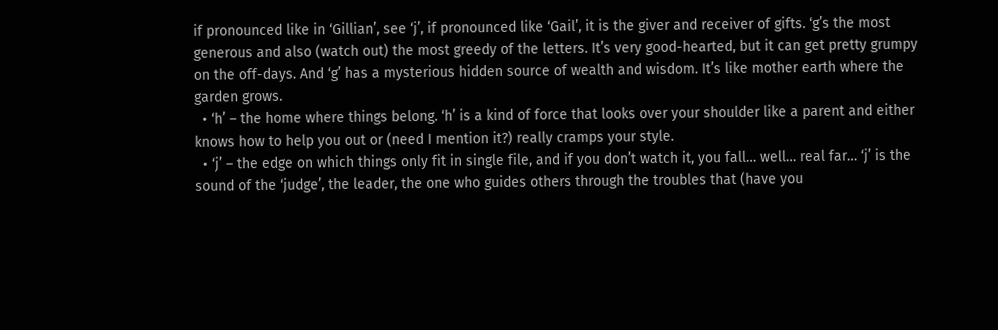if pronounced like in ‘Gillian’, see ‘j’, if pronounced like ‘Gail’, it is the giver and receiver of gifts. ‘g’s the most generous and also (watch out) the most greedy of the letters. It’s very good-hearted, but it can get pretty grumpy on the off-days. And ‘g’ has a mysterious hidden source of wealth and wisdom. It’s like mother earth where the garden grows.
  • ‘h’ – the home where things belong. ‘h’ is a kind of force that looks over your shoulder like a parent and either knows how to help you out or (need I mention it?) really cramps your style.
  • ‘j’ – the edge on which things only fit in single file, and if you don’t watch it, you fall… well… real far… ‘j’ is the sound of the ‘judge’, the leader, the one who guides others through the troubles that (have you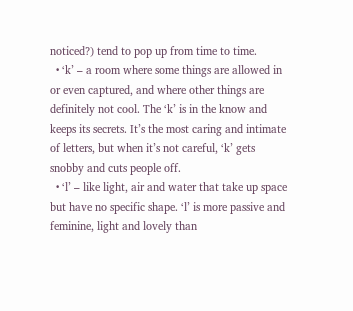noticed?) tend to pop up from time to time.
  • ‘k’ – a room where some things are allowed in or even captured, and where other things are definitely not cool. The ‘k’ is in the know and keeps its secrets. It’s the most caring and intimate of letters, but when it’s not careful, ‘k’ gets snobby and cuts people off.
  • ‘l’ – like light, air and water that take up space but have no specific shape. ‘l’ is more passive and feminine, light and lovely than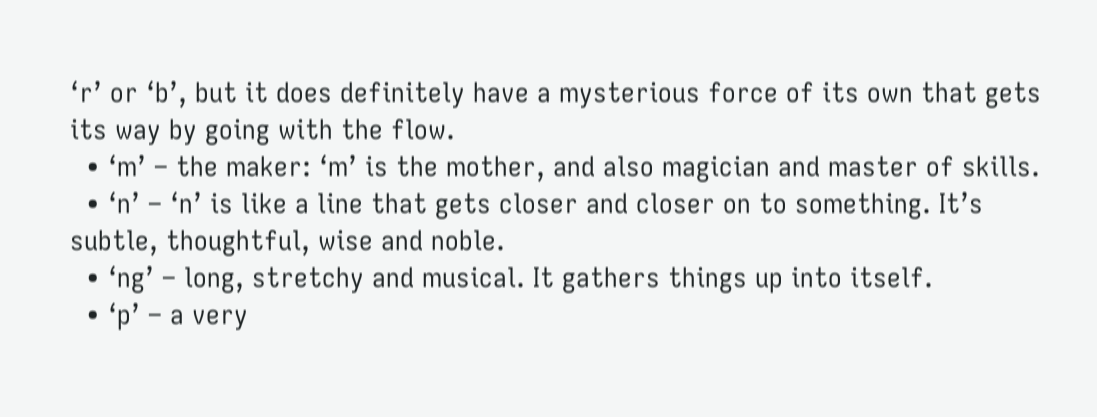‘r’ or ‘b’, but it does definitely have a mysterious force of its own that gets its way by going with the flow.
  • ‘m’ – the maker: ‘m’ is the mother, and also magician and master of skills.
  • ‘n’ – ‘n’ is like a line that gets closer and closer on to something. It’s subtle, thoughtful, wise and noble.
  • ‘ng’ – long, stretchy and musical. It gathers things up into itself.
  • ‘p’ – a very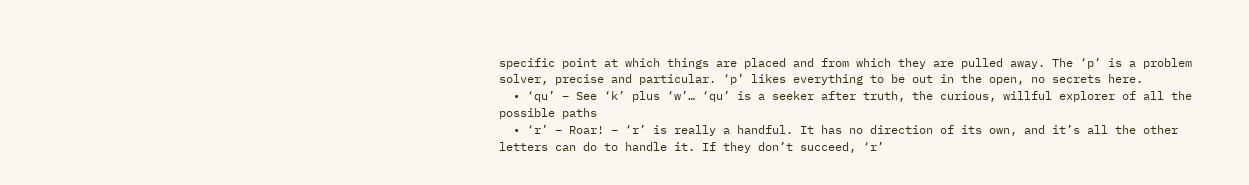specific point at which things are placed and from which they are pulled away. The ‘p’ is a problem solver, precise and particular. ‘p’ likes everything to be out in the open, no secrets here.
  • ‘qu’ – See ‘k’ plus ‘w’… ‘qu’ is a seeker after truth, the curious, willful explorer of all the possible paths
  • ‘r’ – Roar! – ‘r’ is really a handful. It has no direction of its own, and it’s all the other letters can do to handle it. If they don’t succeed, ‘r’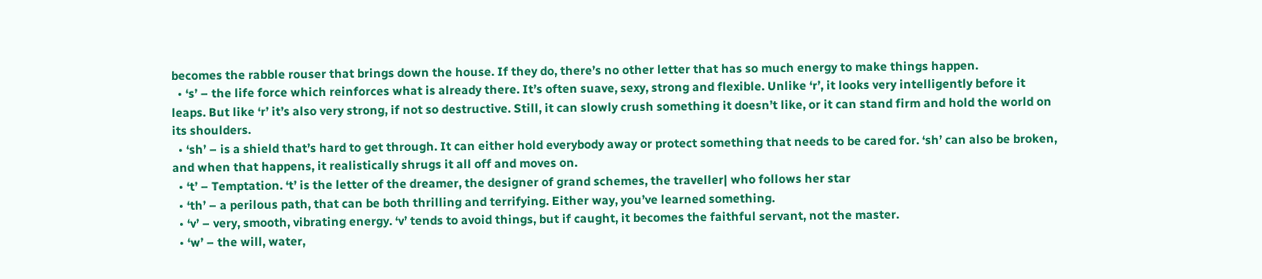becomes the rabble rouser that brings down the house. If they do, there’s no other letter that has so much energy to make things happen.
  • ‘s’ – the life force which reinforces what is already there. It’s often suave, sexy, strong and flexible. Unlike ‘r’, it looks very intelligently before it leaps. But like ‘r’ it’s also very strong, if not so destructive. Still, it can slowly crush something it doesn’t like, or it can stand firm and hold the world on its shoulders.
  • ‘sh’ – is a shield that’s hard to get through. It can either hold everybody away or protect something that needs to be cared for. ‘sh’ can also be broken, and when that happens, it realistically shrugs it all off and moves on.
  • ‘t’ – Temptation. ‘t’ is the letter of the dreamer, the designer of grand schemes, the traveller| who follows her star
  • ‘th’ – a perilous path, that can be both thrilling and terrifying. Either way, you’ve learned something.
  • ‘v’ – very, smooth, vibrating energy. ‘v’ tends to avoid things, but if caught, it becomes the faithful servant, not the master.
  • ‘w’ – the will, water,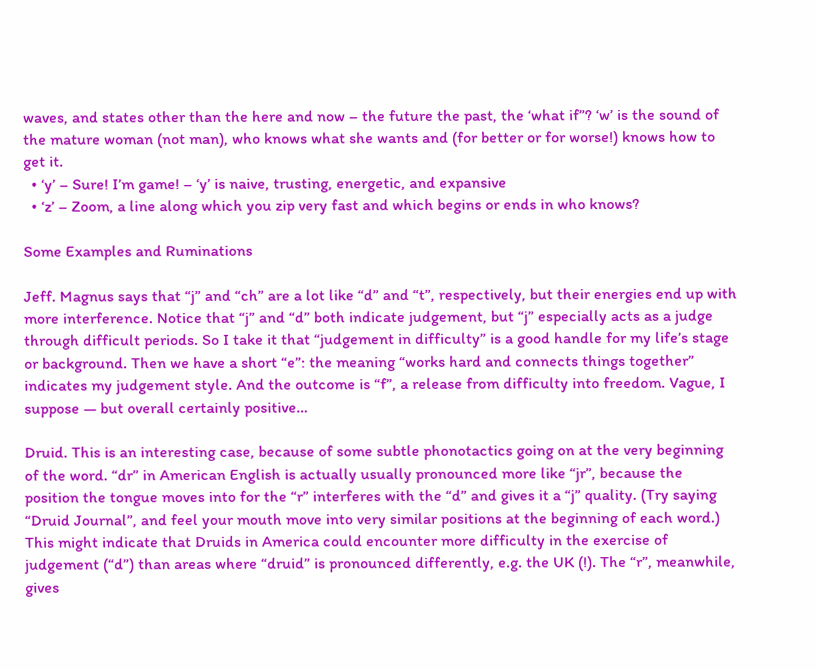waves, and states other than the here and now – the future the past, the ‘what if”? ‘w’ is the sound of the mature woman (not man), who knows what she wants and (for better or for worse!) knows how to get it.
  • ‘y’ – Sure! I’m game! – ‘y’ is naive, trusting, energetic, and expansive
  • ‘z’ – Zoom, a line along which you zip very fast and which begins or ends in who knows?

Some Examples and Ruminations

Jeff. Magnus says that “j” and “ch” are a lot like “d” and “t”, respectively, but their energies end up with more interference. Notice that “j” and “d” both indicate judgement, but “j” especially acts as a judge through difficult periods. So I take it that “judgement in difficulty” is a good handle for my life’s stage or background. Then we have a short “e”: the meaning “works hard and connects things together” indicates my judgement style. And the outcome is “f”, a release from difficulty into freedom. Vague, I suppose — but overall certainly positive…

Druid. This is an interesting case, because of some subtle phonotactics going on at the very beginning of the word. “dr” in American English is actually usually pronounced more like “jr”, because the position the tongue moves into for the “r” interferes with the “d” and gives it a “j” quality. (Try saying “Druid Journal”, and feel your mouth move into very similar positions at the beginning of each word.) This might indicate that Druids in America could encounter more difficulty in the exercise of judgement (“d”) than areas where “druid” is pronounced differently, e.g. the UK (!). The “r”, meanwhile, gives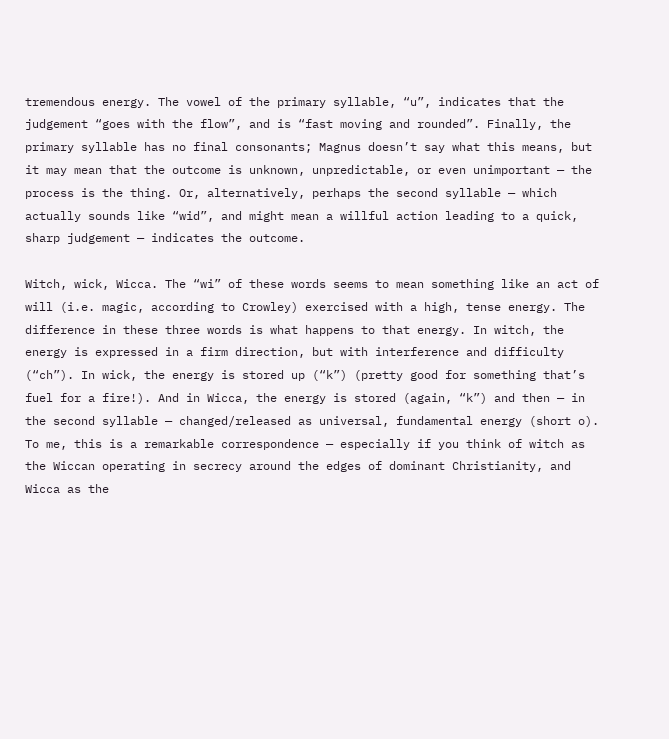tremendous energy. The vowel of the primary syllable, “u”, indicates that the judgement “goes with the flow”, and is “fast moving and rounded”. Finally, the primary syllable has no final consonants; Magnus doesn’t say what this means, but it may mean that the outcome is unknown, unpredictable, or even unimportant — the process is the thing. Or, alternatively, perhaps the second syllable — which actually sounds like “wid”, and might mean a willful action leading to a quick, sharp judgement — indicates the outcome.

Witch, wick, Wicca. The “wi” of these words seems to mean something like an act of will (i.e. magic, according to Crowley) exercised with a high, tense energy. The difference in these three words is what happens to that energy. In witch, the energy is expressed in a firm direction, but with interference and difficulty (“ch”). In wick, the energy is stored up (“k”) (pretty good for something that’s fuel for a fire!). And in Wicca, the energy is stored (again, “k”) and then — in the second syllable — changed/released as universal, fundamental energy (short o). To me, this is a remarkable correspondence — especially if you think of witch as the Wiccan operating in secrecy around the edges of dominant Christianity, and Wicca as the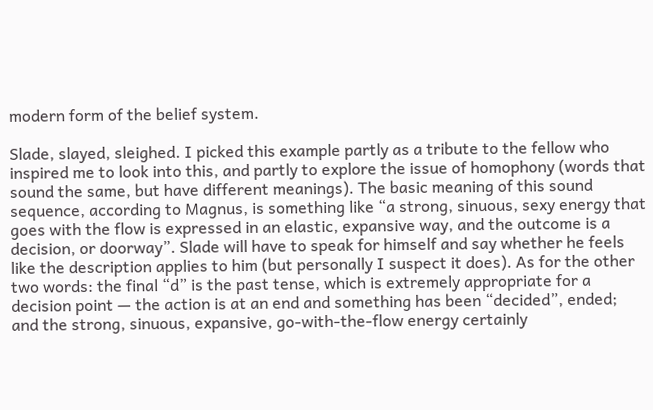modern form of the belief system.

Slade, slayed, sleighed. I picked this example partly as a tribute to the fellow who inspired me to look into this, and partly to explore the issue of homophony (words that sound the same, but have different meanings). The basic meaning of this sound sequence, according to Magnus, is something like “a strong, sinuous, sexy energy that goes with the flow is expressed in an elastic, expansive way, and the outcome is a decision, or doorway”. Slade will have to speak for himself and say whether he feels like the description applies to him (but personally I suspect it does). As for the other two words: the final “d” is the past tense, which is extremely appropriate for a decision point — the action is at an end and something has been “decided”, ended; and the strong, sinuous, expansive, go-with-the-flow energy certainly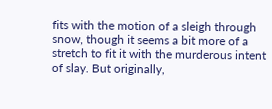fits with the motion of a sleigh through snow, though it seems a bit more of a stretch to fit it with the murderous intent of slay. But originally,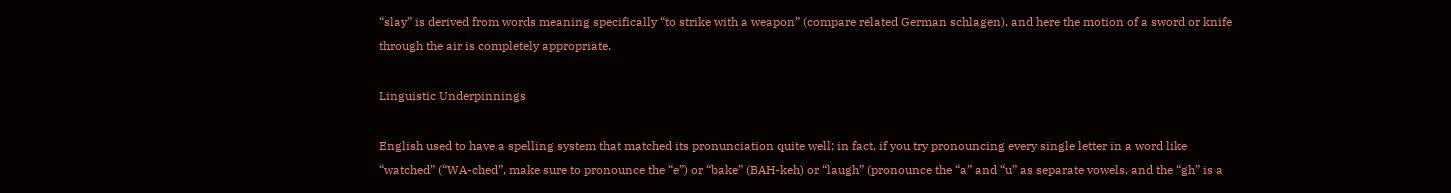“slay” is derived from words meaning specifically “to strike with a weapon” (compare related German schlagen), and here the motion of a sword or knife through the air is completely appropriate.

Linguistic Underpinnings

English used to have a spelling system that matched its pronunciation quite well; in fact, if you try pronouncing every single letter in a word like “watched” (“WA-ched”, make sure to pronounce the “e”) or “bake” (BAH-keh) or “laugh” (pronounce the “a” and “u” as separate vowels, and the “gh” is a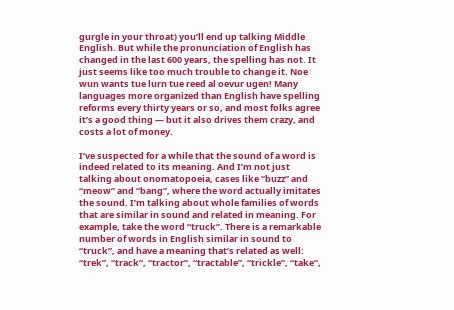gurgle in your throat) you’ll end up talking Middle English. But while the pronunciation of English has changed in the last 600 years, the spelling has not. It just seems like too much trouble to change it. Noe wun wants tue lurn tue reed al oevur ugen! Many languages more organized than English have spelling reforms every thirty years or so, and most folks agree it’s a good thing — but it also drives them crazy, and costs a lot of money.

I’ve suspected for a while that the sound of a word is indeed related to its meaning. And I’m not just talking about onomatopoeia, cases like “buzz” and “meow” and “bang”, where the word actually imitates the sound. I’m talking about whole families of words that are similar in sound and related in meaning. For example, take the word “truck”. There is a remarkable number of words in English similar in sound to “truck”, and have a meaning that’s related as well: “trek”, “track”, “tractor”, “tractable”, “trickle”, “take”,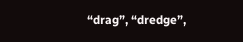“drag”, “dredge”,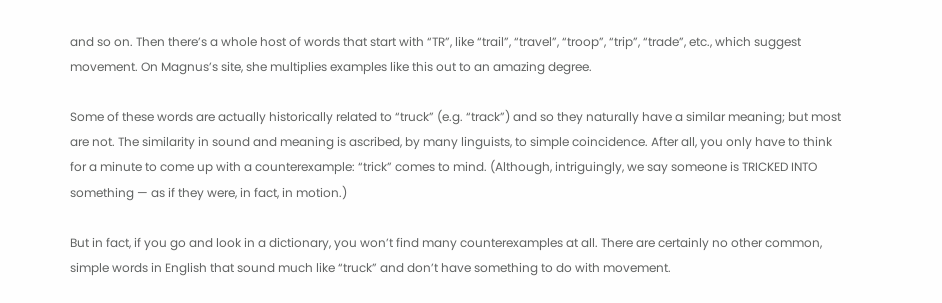and so on. Then there’s a whole host of words that start with “TR”, like “trail”, “travel”, “troop”, “trip”, “trade”, etc., which suggest movement. On Magnus’s site, she multiplies examples like this out to an amazing degree.

Some of these words are actually historically related to “truck” (e.g. “track”) and so they naturally have a similar meaning; but most are not. The similarity in sound and meaning is ascribed, by many linguists, to simple coincidence. After all, you only have to think for a minute to come up with a counterexample: “trick” comes to mind. (Although, intriguingly, we say someone is TRICKED INTO something — as if they were, in fact, in motion.)

But in fact, if you go and look in a dictionary, you won’t find many counterexamples at all. There are certainly no other common, simple words in English that sound much like “truck” and don’t have something to do with movement.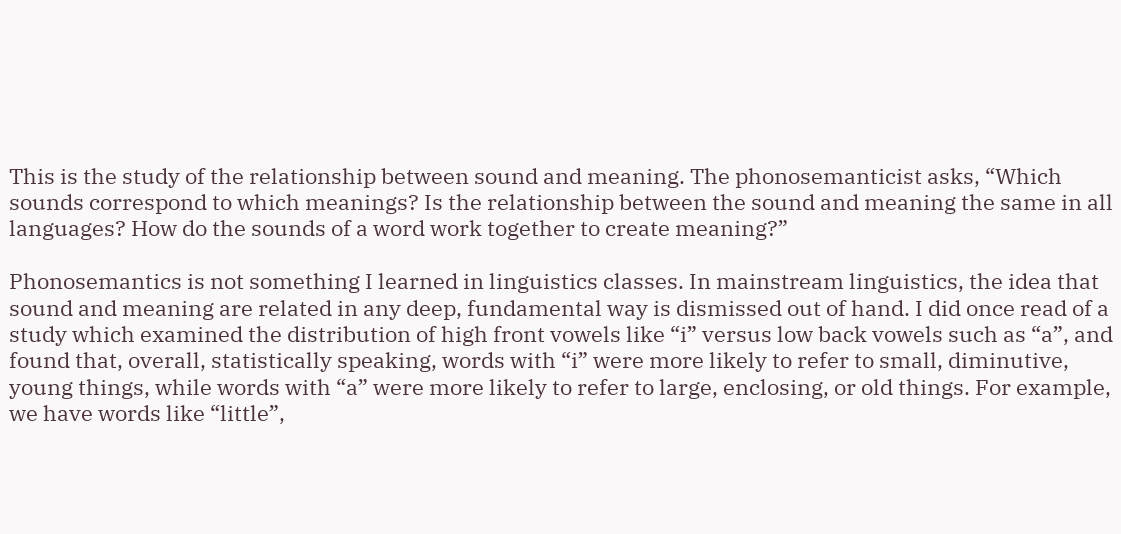This is the study of the relationship between sound and meaning. The phonosemanticist asks, “Which sounds correspond to which meanings? Is the relationship between the sound and meaning the same in all languages? How do the sounds of a word work together to create meaning?”

Phonosemantics is not something I learned in linguistics classes. In mainstream linguistics, the idea that sound and meaning are related in any deep, fundamental way is dismissed out of hand. I did once read of a study which examined the distribution of high front vowels like “i” versus low back vowels such as “a”, and found that, overall, statistically speaking, words with “i” were more likely to refer to small, diminutive, young things, while words with “a” were more likely to refer to large, enclosing, or old things. For example, we have words like “little”,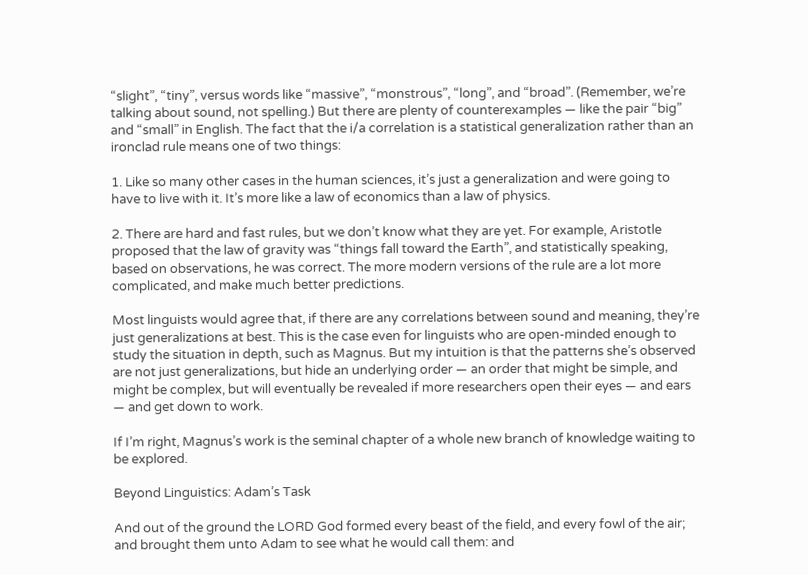“slight”, “tiny”, versus words like “massive”, “monstrous”, “long”, and “broad”. (Remember, we’re talking about sound, not spelling.) But there are plenty of counterexamples — like the pair “big” and “small” in English. The fact that the i/a correlation is a statistical generalization rather than an ironclad rule means one of two things:

1. Like so many other cases in the human sciences, it’s just a generalization and were going to have to live with it. It’s more like a law of economics than a law of physics.

2. There are hard and fast rules, but we don’t know what they are yet. For example, Aristotle proposed that the law of gravity was “things fall toward the Earth”, and statistically speaking, based on observations, he was correct. The more modern versions of the rule are a lot more complicated, and make much better predictions.

Most linguists would agree that, if there are any correlations between sound and meaning, they’re just generalizations at best. This is the case even for linguists who are open-minded enough to study the situation in depth, such as Magnus. But my intuition is that the patterns she’s observed are not just generalizations, but hide an underlying order — an order that might be simple, and might be complex, but will eventually be revealed if more researchers open their eyes — and ears — and get down to work.

If I’m right, Magnus’s work is the seminal chapter of a whole new branch of knowledge waiting to be explored.

Beyond Linguistics: Adam’s Task

And out of the ground the LORD God formed every beast of the field, and every fowl of the air; and brought them unto Adam to see what he would call them: and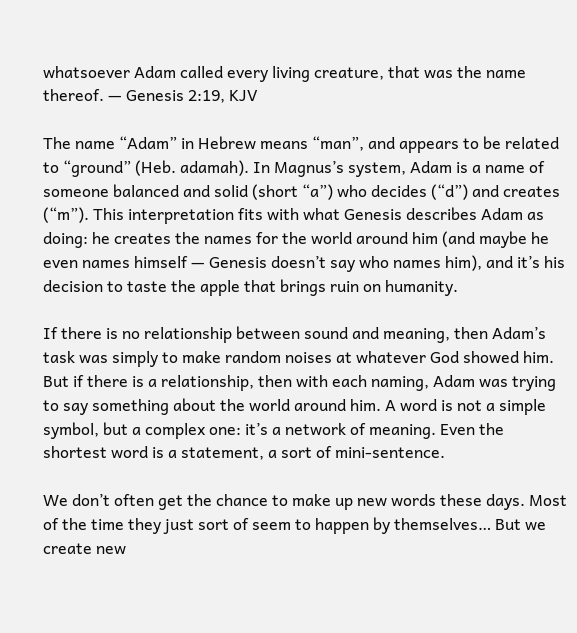whatsoever Adam called every living creature, that was the name thereof. — Genesis 2:19, KJV

The name “Adam” in Hebrew means “man”, and appears to be related to “ground” (Heb. adamah). In Magnus’s system, Adam is a name of someone balanced and solid (short “a”) who decides (“d”) and creates (“m”). This interpretation fits with what Genesis describes Adam as doing: he creates the names for the world around him (and maybe he even names himself — Genesis doesn’t say who names him), and it’s his decision to taste the apple that brings ruin on humanity.

If there is no relationship between sound and meaning, then Adam’s task was simply to make random noises at whatever God showed him. But if there is a relationship, then with each naming, Adam was trying to say something about the world around him. A word is not a simple symbol, but a complex one: it’s a network of meaning. Even the shortest word is a statement, a sort of mini-sentence.

We don’t often get the chance to make up new words these days. Most of the time they just sort of seem to happen by themselves… But we create new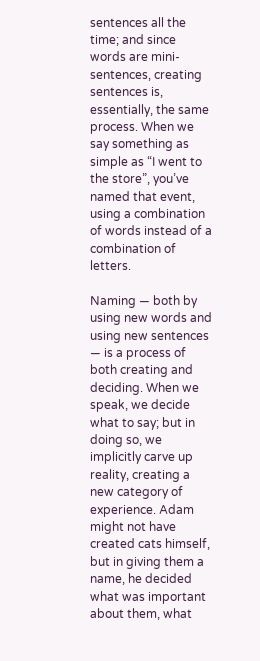sentences all the time; and since words are mini-sentences, creating sentences is, essentially, the same process. When we say something as simple as “I went to the store”, you’ve named that event, using a combination of words instead of a combination of letters.

Naming — both by using new words and using new sentences — is a process of both creating and deciding. When we speak, we decide what to say; but in doing so, we implicitly carve up reality, creating a new category of experience. Adam might not have created cats himself, but in giving them a name, he decided what was important about them, what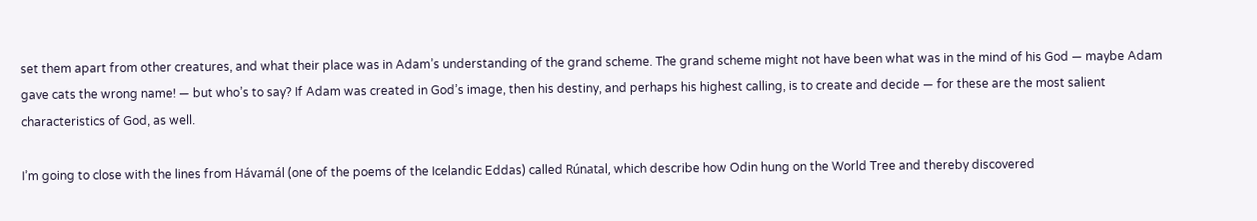set them apart from other creatures, and what their place was in Adam’s understanding of the grand scheme. The grand scheme might not have been what was in the mind of his God — maybe Adam gave cats the wrong name! — but who’s to say? If Adam was created in God’s image, then his destiny, and perhaps his highest calling, is to create and decide — for these are the most salient characteristics of God, as well.

I’m going to close with the lines from Hávamál (one of the poems of the Icelandic Eddas) called Rúnatal, which describe how Odin hung on the World Tree and thereby discovered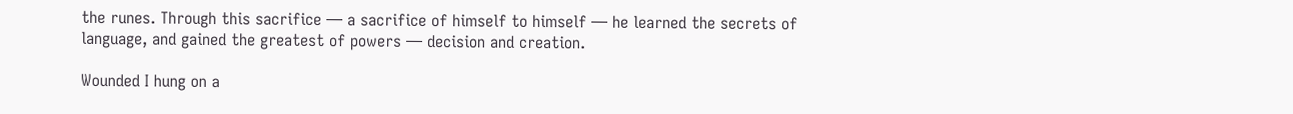the runes. Through this sacrifice — a sacrifice of himself to himself — he learned the secrets of language, and gained the greatest of powers — decision and creation.

Wounded I hung on a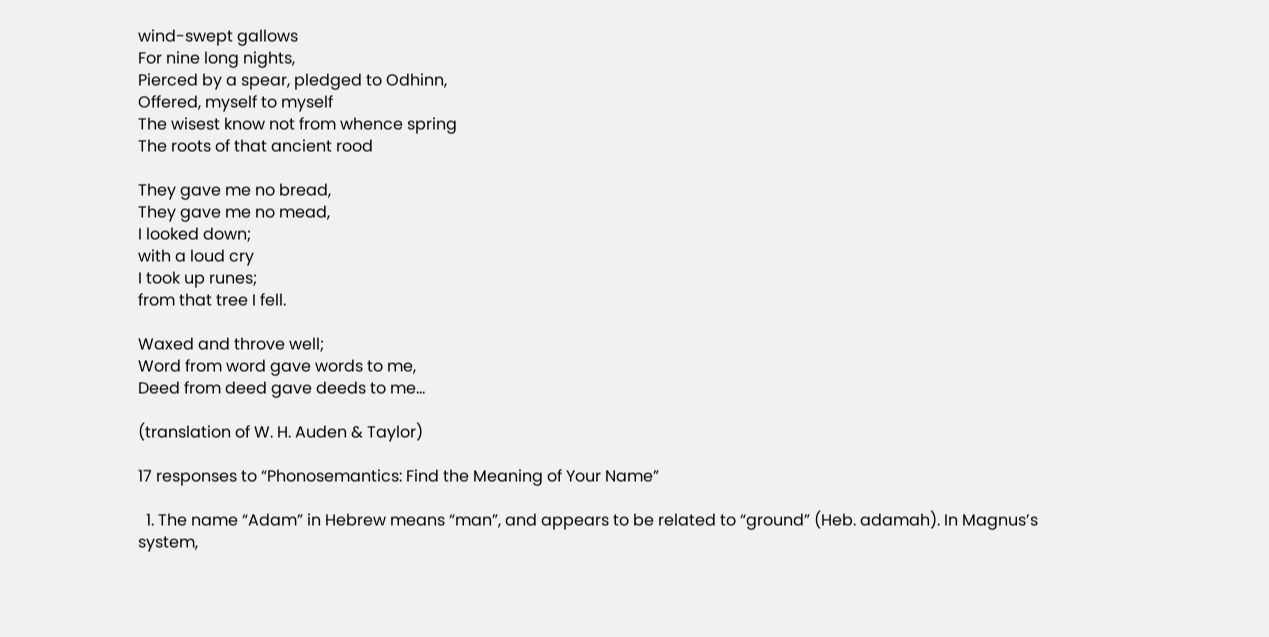wind-swept gallows
For nine long nights,
Pierced by a spear, pledged to Odhinn,
Offered, myself to myself
The wisest know not from whence spring
The roots of that ancient rood

They gave me no bread,
They gave me no mead,
I looked down;
with a loud cry
I took up runes;
from that tree I fell.

Waxed and throve well;
Word from word gave words to me,
Deed from deed gave deeds to me…

(translation of W. H. Auden & Taylor)

17 responses to “Phonosemantics: Find the Meaning of Your Name”

  1. The name “Adam” in Hebrew means “man”, and appears to be related to “ground” (Heb. adamah). In Magnus’s system,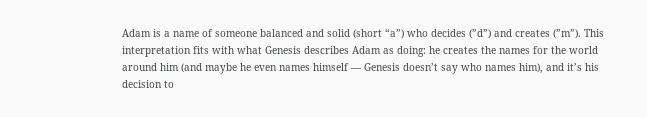Adam is a name of someone balanced and solid (short “a”) who decides (”d”) and creates (”m”). This interpretation fits with what Genesis describes Adam as doing: he creates the names for the world around him (and maybe he even names himself — Genesis doesn’t say who names him), and it’s his decision to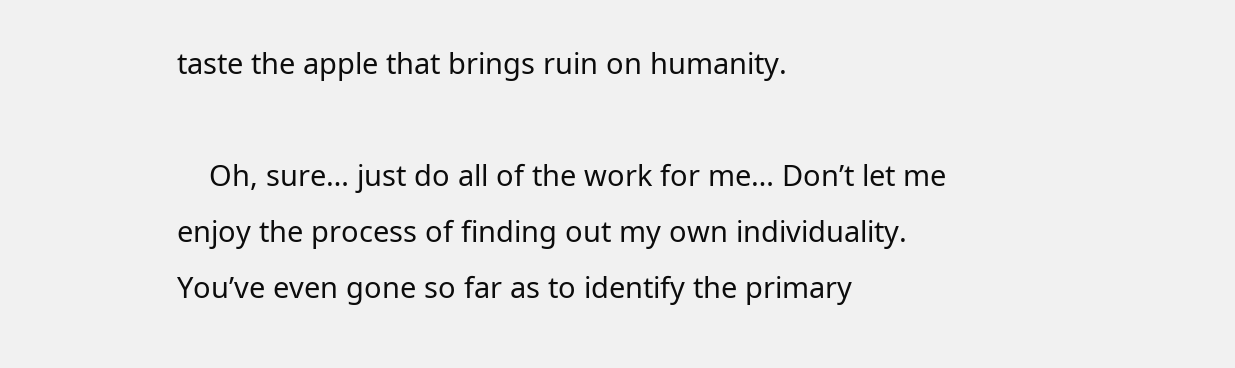taste the apple that brings ruin on humanity.

    Oh, sure… just do all of the work for me… Don’t let me enjoy the process of finding out my own individuality. You’ve even gone so far as to identify the primary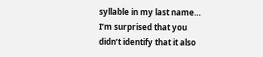syllable in my last name… I’m surprised that you didn’t identify that it also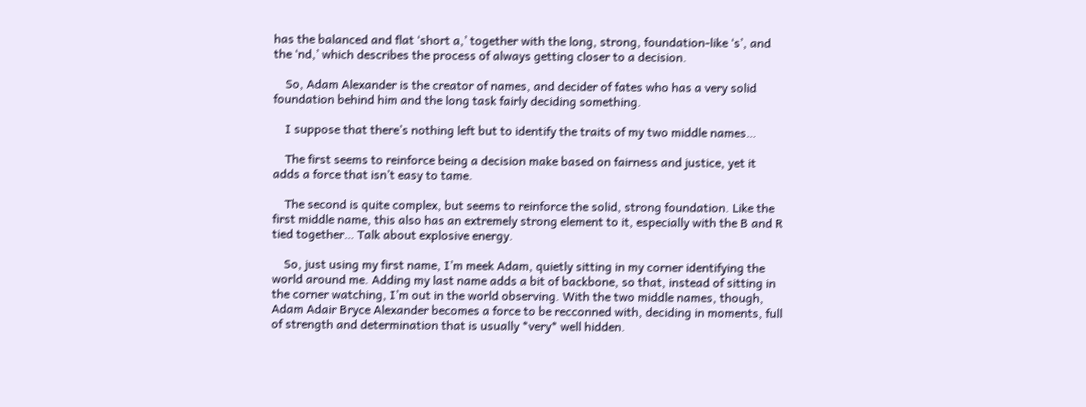has the balanced and flat ‘short a,’ together with the long, strong, foundation-like ‘s’, and the ‘nd,’ which describes the process of always getting closer to a decision.

    So, Adam Alexander is the creator of names, and decider of fates who has a very solid foundation behind him and the long task fairly deciding something.

    I suppose that there’s nothing left but to identify the traits of my two middle names…

    The first seems to reinforce being a decision make based on fairness and justice, yet it adds a force that isn’t easy to tame.

    The second is quite complex, but seems to reinforce the solid, strong foundation. Like the first middle name, this also has an extremely strong element to it, especially with the B and R tied together… Talk about explosive energy.

    So, just using my first name, I’m meek Adam, quietly sitting in my corner identifying the world around me. Adding my last name adds a bit of backbone, so that, instead of sitting in the corner watching, I’m out in the world observing. With the two middle names, though, Adam Adair Bryce Alexander becomes a force to be recconned with, deciding in moments, full of strength and determination that is usually *very* well hidden.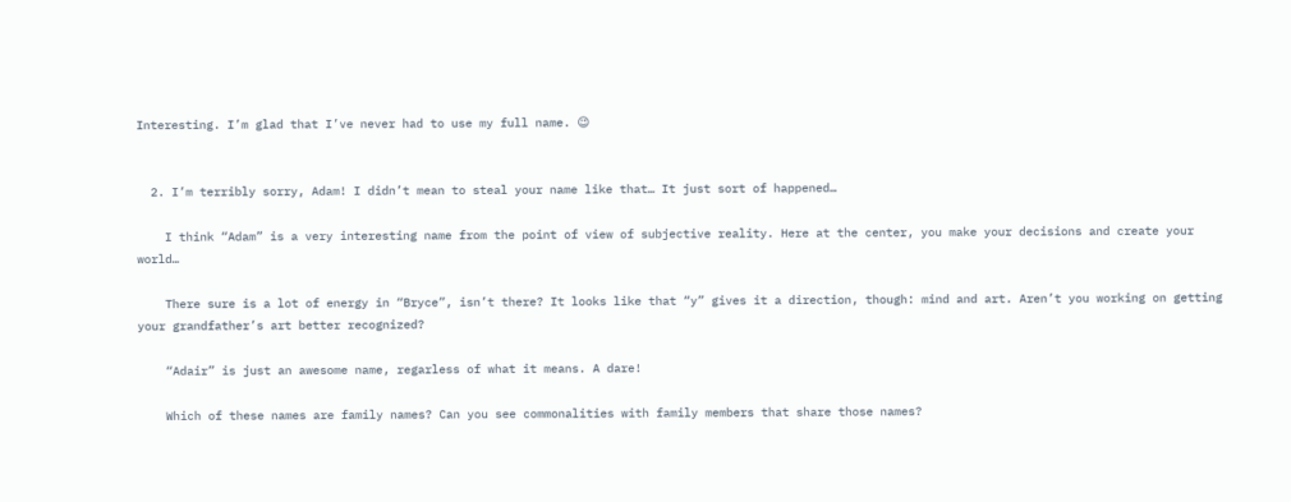Interesting. I’m glad that I’ve never had to use my full name. 😉


  2. I’m terribly sorry, Adam! I didn’t mean to steal your name like that… It just sort of happened…

    I think “Adam” is a very interesting name from the point of view of subjective reality. Here at the center, you make your decisions and create your world…

    There sure is a lot of energy in “Bryce”, isn’t there? It looks like that “y” gives it a direction, though: mind and art. Aren’t you working on getting your grandfather’s art better recognized?

    “Adair” is just an awesome name, regarless of what it means. A dare!

    Which of these names are family names? Can you see commonalities with family members that share those names?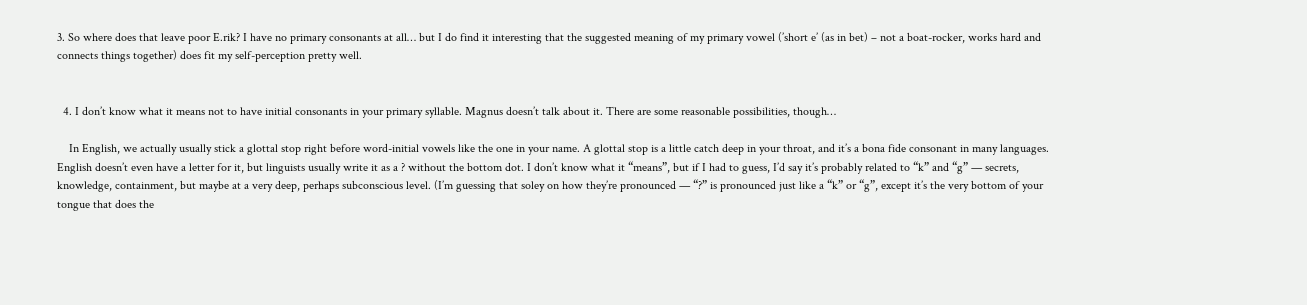3. So where does that leave poor E.rik? I have no primary consonants at all… but I do find it interesting that the suggested meaning of my primary vowel (’short e’ (as in bet) – not a boat-rocker, works hard and connects things together) does fit my self-perception pretty well.


  4. I don’t know what it means not to have initial consonants in your primary syllable. Magnus doesn’t talk about it. There are some reasonable possibilities, though…

    In English, we actually usually stick a glottal stop right before word-initial vowels like the one in your name. A glottal stop is a little catch deep in your throat, and it’s a bona fide consonant in many languages. English doesn’t even have a letter for it, but linguists usually write it as a ? without the bottom dot. I don’t know what it “means”, but if I had to guess, I’d say it’s probably related to “k” and “g” — secrets, knowledge, containment, but maybe at a very deep, perhaps subconscious level. (I’m guessing that soley on how they’re pronounced — “?” is pronounced just like a “k” or “g”, except it’s the very bottom of your tongue that does the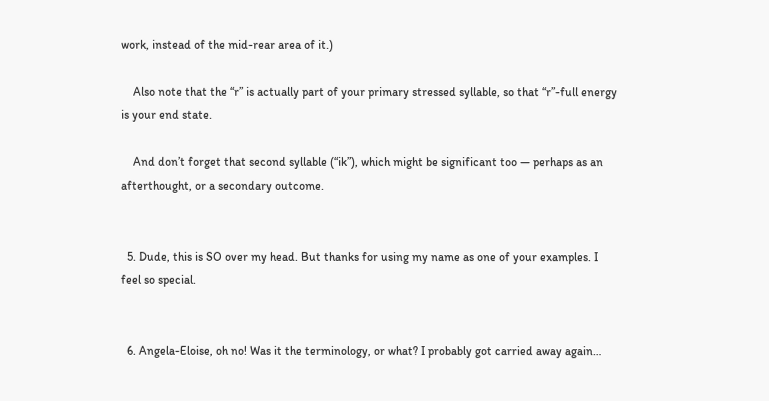work, instead of the mid-rear area of it.)

    Also note that the “r” is actually part of your primary stressed syllable, so that “r”-full energy is your end state.

    And don’t forget that second syllable (“ik”), which might be significant too — perhaps as an afterthought, or a secondary outcome.


  5. Dude, this is SO over my head. But thanks for using my name as one of your examples. I feel so special.


  6. Angela-Eloise, oh no! Was it the terminology, or what? I probably got carried away again…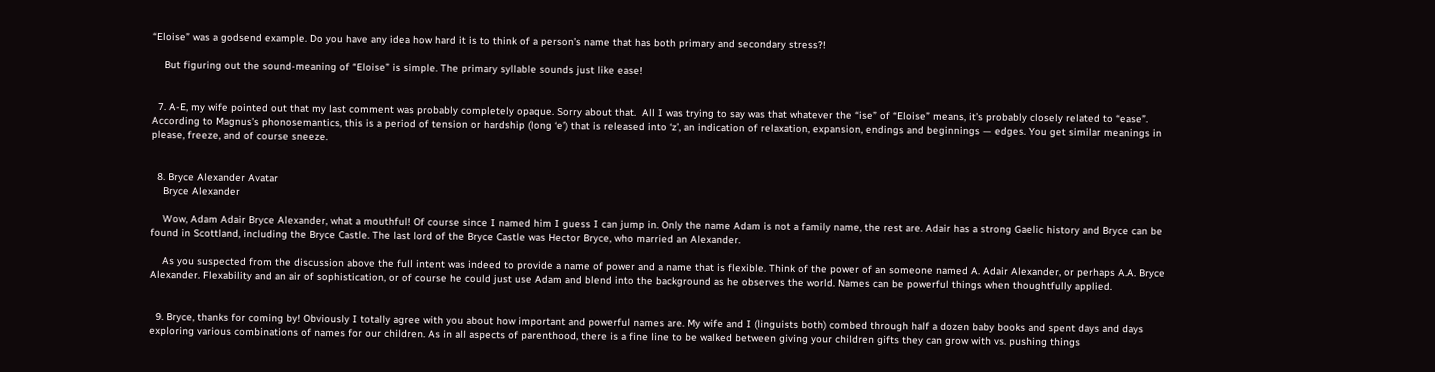“Eloise” was a godsend example. Do you have any idea how hard it is to think of a person’s name that has both primary and secondary stress?!

    But figuring out the sound-meaning of “Eloise” is simple. The primary syllable sounds just like ease!


  7. A-E, my wife pointed out that my last comment was probably completely opaque. Sorry about that.  All I was trying to say was that whatever the “ise” of “Eloise” means, it’s probably closely related to “ease”. According to Magnus’s phonosemantics, this is a period of tension or hardship (long ‘e’) that is released into ‘z’, an indication of relaxation, expansion, endings and beginnings — edges. You get similar meanings in please, freeze, and of course sneeze.


  8. Bryce Alexander Avatar
    Bryce Alexander

    Wow, Adam Adair Bryce Alexander, what a mouthful! Of course since I named him I guess I can jump in. Only the name Adam is not a family name, the rest are. Adair has a strong Gaelic history and Bryce can be found in Scottland, including the Bryce Castle. The last lord of the Bryce Castle was Hector Bryce, who married an Alexander.

    As you suspected from the discussion above the full intent was indeed to provide a name of power and a name that is flexible. Think of the power of an someone named A. Adair Alexander, or perhaps A.A. Bryce Alexander. Flexability and an air of sophistication, or of course he could just use Adam and blend into the background as he observes the world. Names can be powerful things when thoughtfully applied.


  9. Bryce, thanks for coming by! Obviously I totally agree with you about how important and powerful names are. My wife and I (linguists both) combed through half a dozen baby books and spent days and days exploring various combinations of names for our children. As in all aspects of parenthood, there is a fine line to be walked between giving your children gifts they can grow with vs. pushing things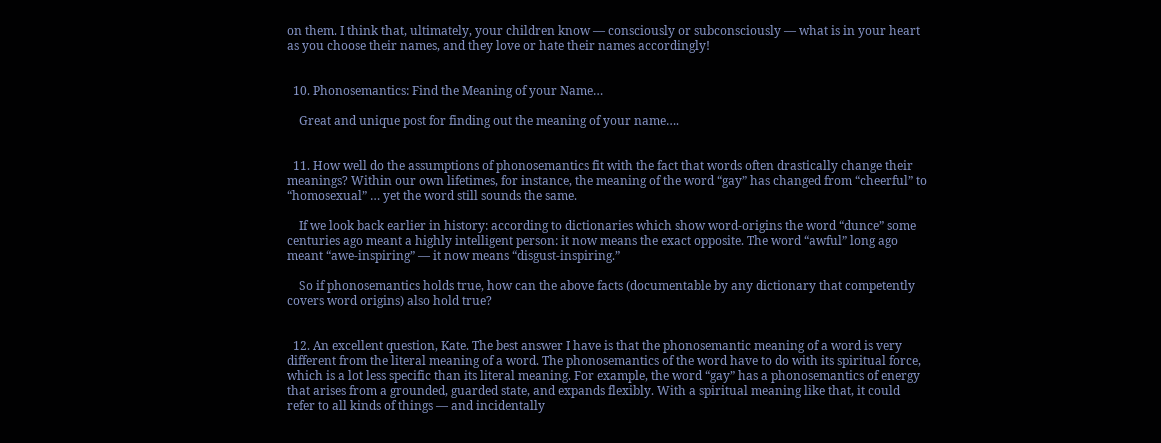on them. I think that, ultimately, your children know — consciously or subconsciously — what is in your heart as you choose their names, and they love or hate their names accordingly!


  10. Phonosemantics: Find the Meaning of your Name…

    Great and unique post for finding out the meaning of your name….


  11. How well do the assumptions of phonosemantics fit with the fact that words often drastically change their meanings? Within our own lifetimes, for instance, the meaning of the word “gay” has changed from “cheerful” to “homosexual” … yet the word still sounds the same.

    If we look back earlier in history: according to dictionaries which show word-origins the word “dunce” some centuries ago meant a highly intelligent person: it now means the exact opposite. The word “awful” long ago meant “awe-inspiring” — it now means “disgust-inspiring.”

    So if phonosemantics holds true, how can the above facts (documentable by any dictionary that competently covers word origins) also hold true?


  12. An excellent question, Kate. The best answer I have is that the phonosemantic meaning of a word is very different from the literal meaning of a word. The phonosemantics of the word have to do with its spiritual force, which is a lot less specific than its literal meaning. For example, the word “gay” has a phonosemantics of energy that arises from a grounded, guarded state, and expands flexibly. With a spiritual meaning like that, it could refer to all kinds of things — and incidentally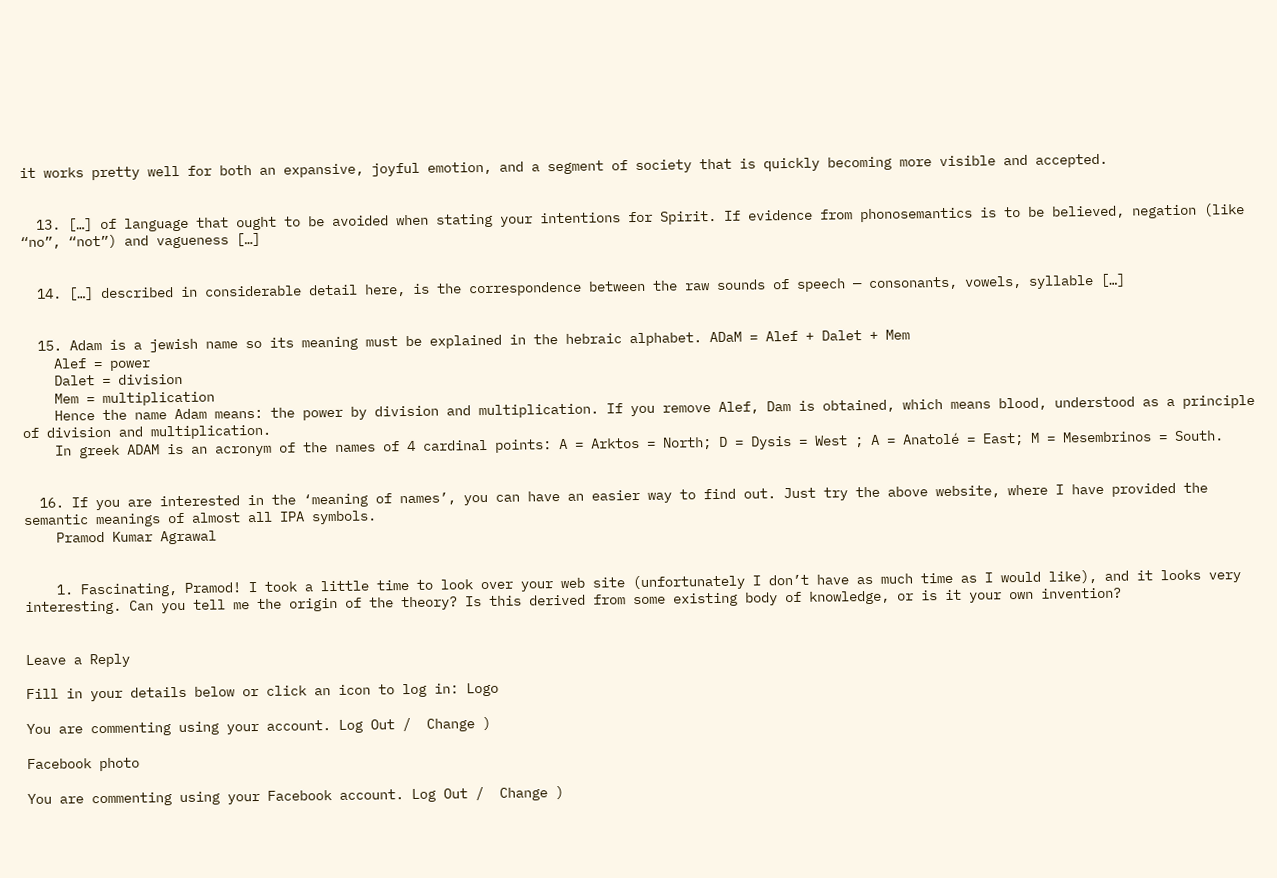it works pretty well for both an expansive, joyful emotion, and a segment of society that is quickly becoming more visible and accepted.


  13. […] of language that ought to be avoided when stating your intentions for Spirit. If evidence from phonosemantics is to be believed, negation (like “no”, “not”) and vagueness […]


  14. […] described in considerable detail here, is the correspondence between the raw sounds of speech — consonants, vowels, syllable […]


  15. Adam is a jewish name so its meaning must be explained in the hebraic alphabet. ADaM = Alef + Dalet + Mem
    Alef = power
    Dalet = division
    Mem = multiplication
    Hence the name Adam means: the power by division and multiplication. If you remove Alef, Dam is obtained, which means blood, understood as a principle of division and multiplication.
    In greek ADAM is an acronym of the names of 4 cardinal points: A = Arktos = North; D = Dysis = West ; A = Anatolé = East; M = Mesembrinos = South.


  16. If you are interested in the ‘meaning of names’, you can have an easier way to find out. Just try the above website, where I have provided the semantic meanings of almost all IPA symbols.
    Pramod Kumar Agrawal


    1. Fascinating, Pramod! I took a little time to look over your web site (unfortunately I don’t have as much time as I would like), and it looks very interesting. Can you tell me the origin of the theory? Is this derived from some existing body of knowledge, or is it your own invention?


Leave a Reply

Fill in your details below or click an icon to log in: Logo

You are commenting using your account. Log Out /  Change )

Facebook photo

You are commenting using your Facebook account. Log Out /  Change )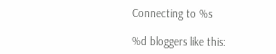Connecting to %s

%d bloggers like this: